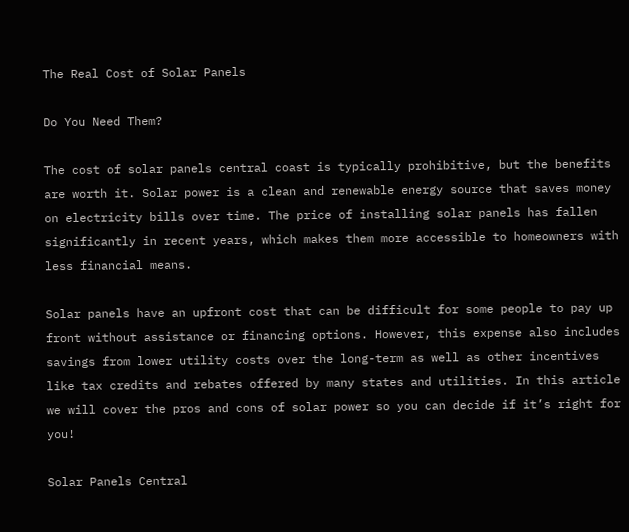The Real Cost of Solar Panels

Do You Need Them?

The cost of solar panels central coast is typically prohibitive, but the benefits are worth it. Solar power is a clean and renewable energy source that saves money on electricity bills over time. The price of installing solar panels has fallen significantly in recent years, which makes them more accessible to homeowners with less financial means.

Solar panels have an upfront cost that can be difficult for some people to pay up front without assistance or financing options. However, this expense also includes savings from lower utility costs over the long-term as well as other incentives like tax credits and rebates offered by many states and utilities. In this article we will cover the pros and cons of solar power so you can decide if it’s right for you!

Solar Panels Central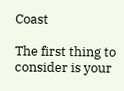Coast

The first thing to consider is your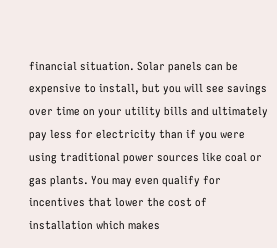financial situation. Solar panels can be expensive to install, but you will see savings over time on your utility bills and ultimately pay less for electricity than if you were using traditional power sources like coal or gas plants. You may even qualify for incentives that lower the cost of installation which makes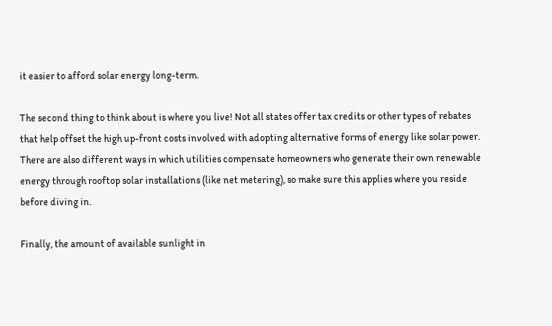it easier to afford solar energy long-term.

The second thing to think about is where you live! Not all states offer tax credits or other types of rebates that help offset the high up-front costs involved with adopting alternative forms of energy like solar power. There are also different ways in which utilities compensate homeowners who generate their own renewable energy through rooftop solar installations (like net metering), so make sure this applies where you reside before diving in.

Finally, the amount of available sunlight in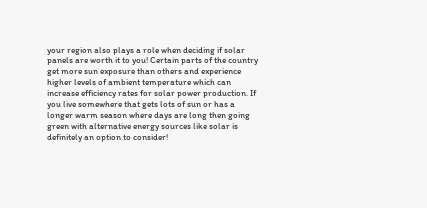your region also plays a role when deciding if solar panels are worth it to you! Certain parts of the country get more sun exposure than others and experience higher levels of ambient temperature which can increase efficiency rates for solar power production. If you live somewhere that gets lots of sun or has a longer warm season where days are long then going green with alternative energy sources like solar is definitely an option to consider!